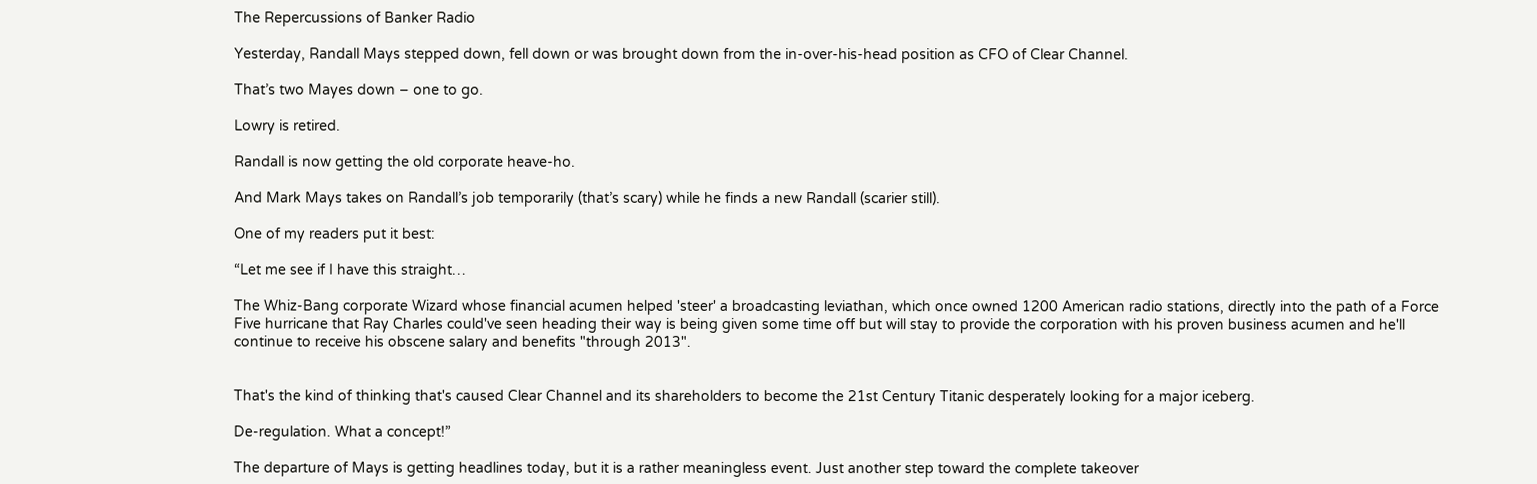The Repercussions of Banker Radio

Yesterday, Randall Mays stepped down, fell down or was brought down from the in-over-his-head position as CFO of Clear Channel.

That’s two Mayes down – one to go.

Lowry is retired.

Randall is now getting the old corporate heave-ho.

And Mark Mays takes on Randall’s job temporarily (that’s scary) while he finds a new Randall (scarier still).

One of my readers put it best:

“Let me see if I have this straight…

The Whiz-Bang corporate Wizard whose financial acumen helped 'steer' a broadcasting leviathan, which once owned 1200 American radio stations, directly into the path of a Force Five hurricane that Ray Charles could've seen heading their way is being given some time off but will stay to provide the corporation with his proven business acumen and he'll continue to receive his obscene salary and benefits "through 2013".


That's the kind of thinking that's caused Clear Channel and its shareholders to become the 21st Century Titanic desperately looking for a major iceberg.

De-regulation. What a concept!”

The departure of Mays is getting headlines today, but it is a rather meaningless event. Just another step toward the complete takeover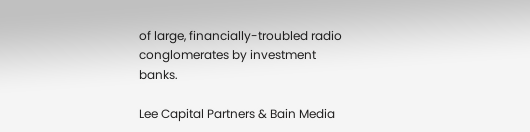of large, financially-troubled radio conglomerates by investment banks.

Lee Capital Partners & Bain Media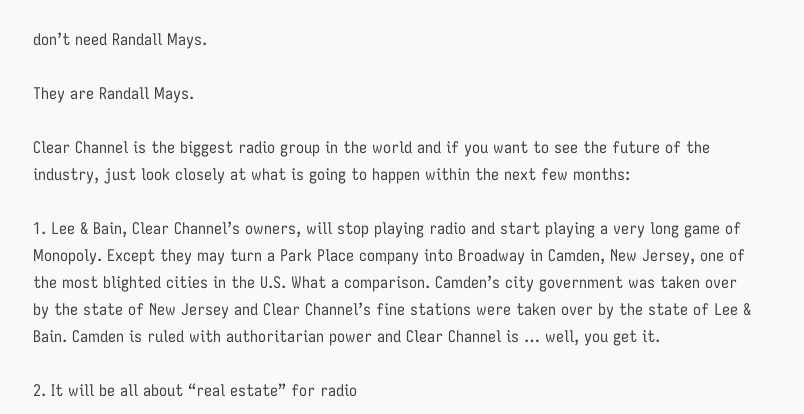don’t need Randall Mays.

They are Randall Mays.

Clear Channel is the biggest radio group in the world and if you want to see the future of the industry, just look closely at what is going to happen within the next few months:

1. Lee & Bain, Clear Channel’s owners, will stop playing radio and start playing a very long game of Monopoly. Except they may turn a Park Place company into Broadway in Camden, New Jersey, one of the most blighted cities in the U.S. What a comparison. Camden’s city government was taken over by the state of New Jersey and Clear Channel’s fine stations were taken over by the state of Lee & Bain. Camden is ruled with authoritarian power and Clear Channel is … well, you get it.

2. It will be all about “real estate” for radio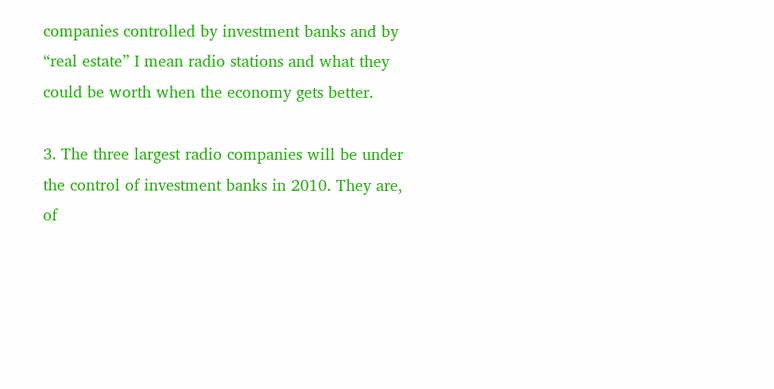companies controlled by investment banks and by “real estate” I mean radio stations and what they could be worth when the economy gets better.

3. The three largest radio companies will be under the control of investment banks in 2010. They are, of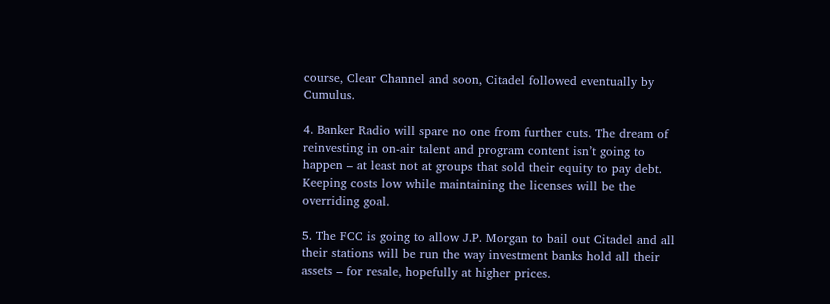course, Clear Channel and soon, Citadel followed eventually by Cumulus.

4. Banker Radio will spare no one from further cuts. The dream of reinvesting in on-air talent and program content isn’t going to happen – at least not at groups that sold their equity to pay debt. Keeping costs low while maintaining the licenses will be the overriding goal.

5. The FCC is going to allow J.P. Morgan to bail out Citadel and all their stations will be run the way investment banks hold all their assets – for resale, hopefully at higher prices.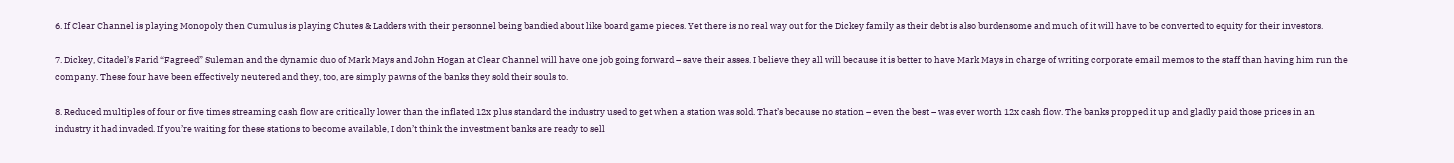6. If Clear Channel is playing Monopoly then Cumulus is playing Chutes & Ladders with their personnel being bandied about like board game pieces. Yet there is no real way out for the Dickey family as their debt is also burdensome and much of it will have to be converted to equity for their investors.

7. Dickey, Citadel’s Farid “Fagreed” Suleman and the dynamic duo of Mark Mays and John Hogan at Clear Channel will have one job going forward – save their asses. I believe they all will because it is better to have Mark Mays in charge of writing corporate email memos to the staff than having him run the company. These four have been effectively neutered and they, too, are simply pawns of the banks they sold their souls to.

8. Reduced multiples of four or five times streaming cash flow are critically lower than the inflated 12x plus standard the industry used to get when a station was sold. That’s because no station – even the best – was ever worth 12x cash flow. The banks propped it up and gladly paid those prices in an industry it had invaded. If you’re waiting for these stations to become available, I don’t think the investment banks are ready to sell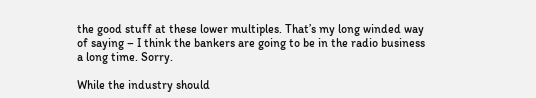the good stuff at these lower multiples. That’s my long winded way of saying – I think the bankers are going to be in the radio business a long time. Sorry.

While the industry should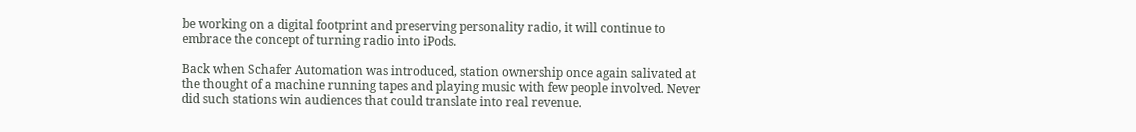be working on a digital footprint and preserving personality radio, it will continue to embrace the concept of turning radio into iPods.

Back when Schafer Automation was introduced, station ownership once again salivated at the thought of a machine running tapes and playing music with few people involved. Never did such stations win audiences that could translate into real revenue.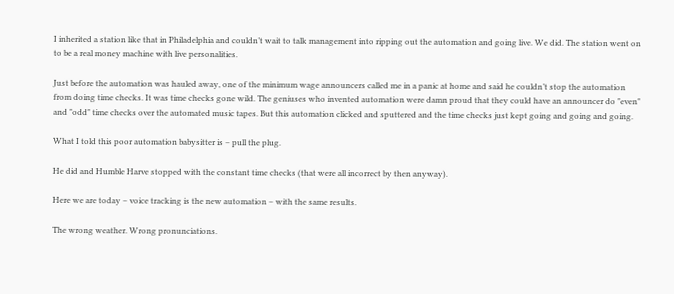I inherited a station like that in Philadelphia and couldn’t wait to talk management into ripping out the automation and going live. We did. The station went on to be a real money machine with live personalities.

Just before the automation was hauled away, one of the minimum wage announcers called me in a panic at home and said he couldn’t stop the automation from doing time checks. It was time checks gone wild. The geniuses who invented automation were damn proud that they could have an announcer do "even" and "odd" time checks over the automated music tapes. But this automation clicked and sputtered and the time checks just kept going and going and going.

What I told this poor automation babysitter is – pull the plug.

He did and Humble Harve stopped with the constant time checks (that were all incorrect by then anyway).

Here we are today – voice tracking is the new automation – with the same results.

The wrong weather. Wrong pronunciations.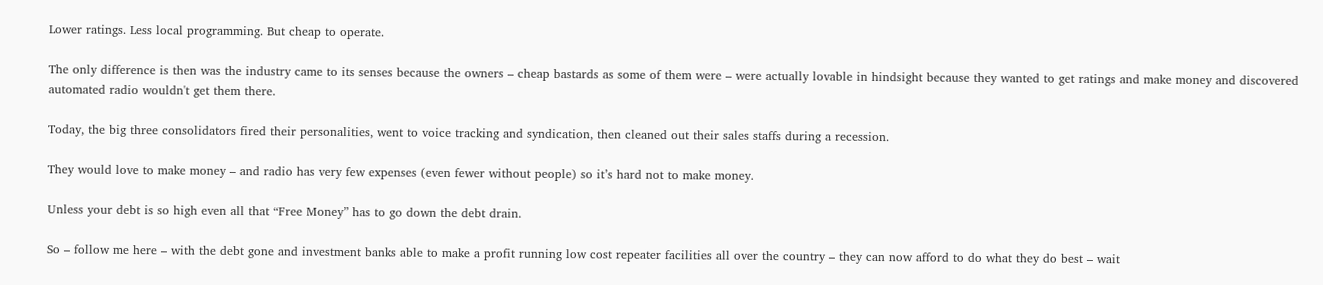Lower ratings. Less local programming. But cheap to operate.

The only difference is then was the industry came to its senses because the owners – cheap bastards as some of them were – were actually lovable in hindsight because they wanted to get ratings and make money and discovered automated radio wouldn't get them there.

Today, the big three consolidators fired their personalities, went to voice tracking and syndication, then cleaned out their sales staffs during a recession.

They would love to make money – and radio has very few expenses (even fewer without people) so it’s hard not to make money.

Unless your debt is so high even all that “Free Money” has to go down the debt drain.

So – follow me here – with the debt gone and investment banks able to make a profit running low cost repeater facilities all over the country – they can now afford to do what they do best – wait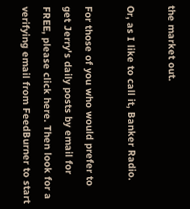the market out.

Or, as I like to call it, Banker Radio.

For those of you who would prefer to get Jerry's daily posts by email for FREE, please click here. Then look for a verifying email from FeedBurner to start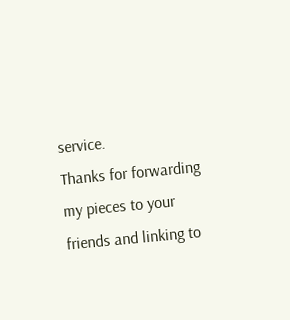service.
Thanks for forwarding my pieces to your friends and linking to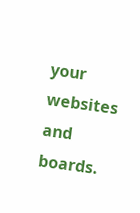your websites and boards.